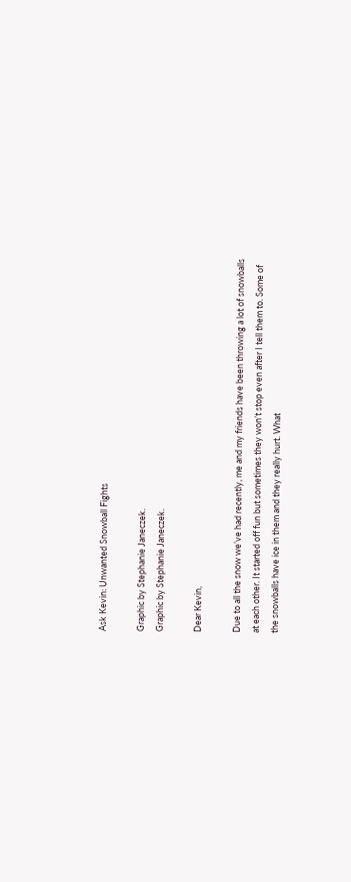Ask Kevin: Unwanted Snowball Fights

Graphic by Stephanie Janeczek.
Graphic by Stephanie Janeczek.

Dear Kevin,

Due to all the snow we’ve had recently, me and my friends have been throwing a lot of snowballs at each other. It started off fun but sometimes they won’t stop even after I tell them to. Some of the snowballs have ice in them and they really hurt. What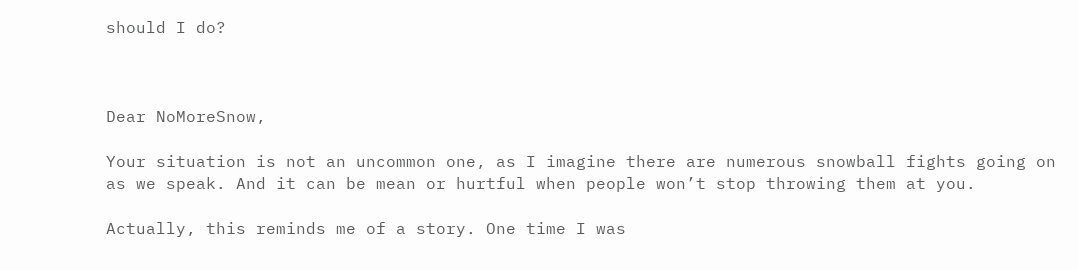should I do?



Dear NoMoreSnow,

Your situation is not an uncommon one, as I imagine there are numerous snowball fights going on as we speak. And it can be mean or hurtful when people won’t stop throwing them at you.

Actually, this reminds me of a story. One time I was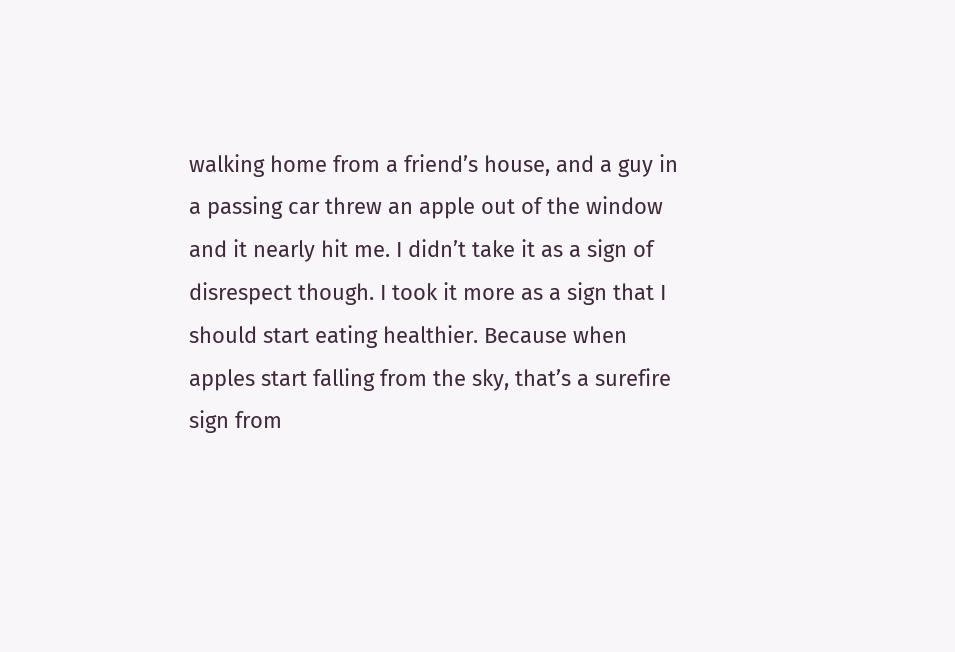walking home from a friend’s house, and a guy in a passing car threw an apple out of the window and it nearly hit me. I didn’t take it as a sign of disrespect though. I took it more as a sign that I should start eating healthier. Because when apples start falling from the sky, that’s a surefire sign from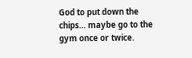God to put down the chips… maybe go to the gym once or twice.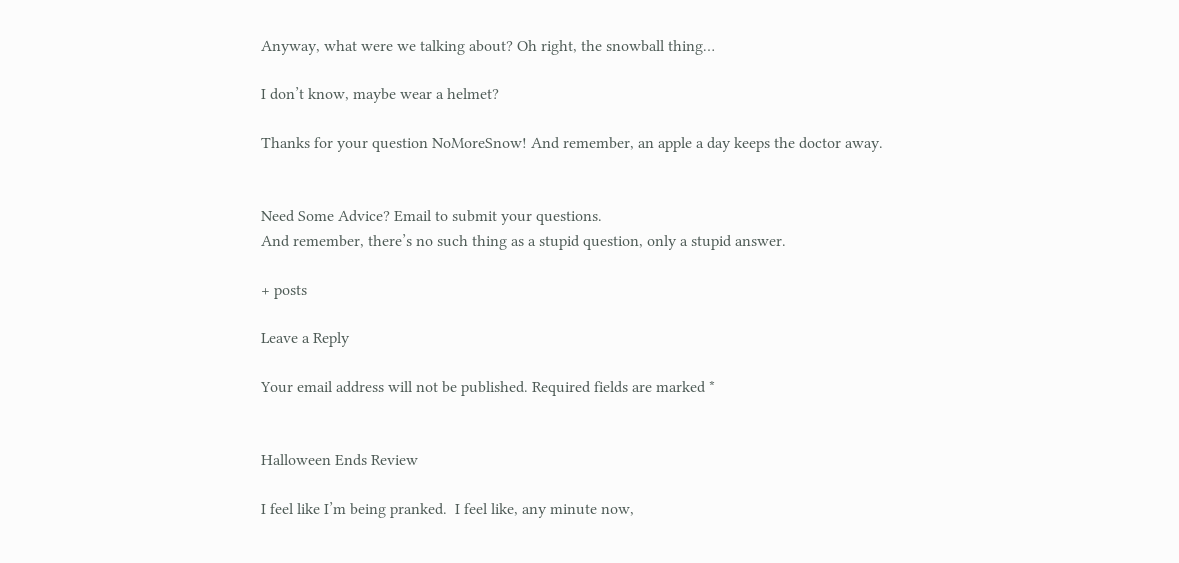Anyway, what were we talking about? Oh right, the snowball thing…

I don’t know, maybe wear a helmet?

Thanks for your question NoMoreSnow! And remember, an apple a day keeps the doctor away.


Need Some Advice? Email to submit your questions.
And remember, there’s no such thing as a stupid question, only a stupid answer.

+ posts

Leave a Reply

Your email address will not be published. Required fields are marked *


Halloween Ends Review

I feel like I’m being pranked.  I feel like, any minute now,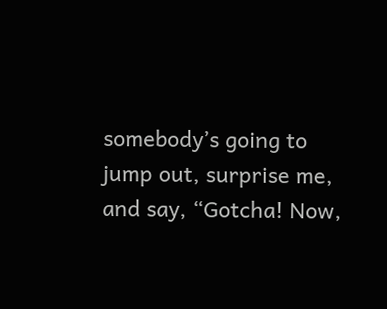somebody’s going to jump out, surprise me, and say, “Gotcha! Now,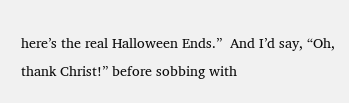here’s the real Halloween Ends.”  And I’d say, “Oh, thank Christ!” before sobbing with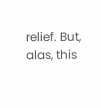relief. But, alas, this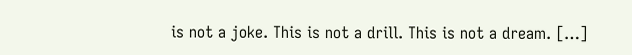is not a joke. This is not a drill. This is not a dream. […]